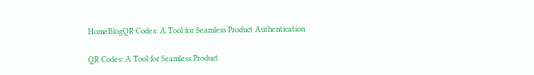HomeBlogQR Codes: A Tool for Seamless Product Authentication

QR Codes: A Tool for Seamless Product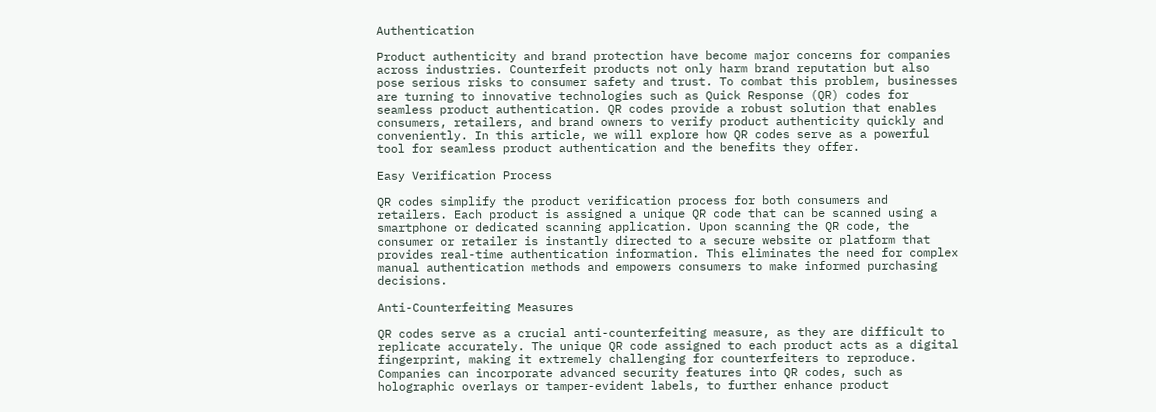Authentication

Product authenticity and brand protection have become major concerns for companies across industries. Counterfeit products not only harm brand reputation but also pose serious risks to consumer safety and trust. To combat this problem, businesses are turning to innovative technologies such as Quick Response (QR) codes for seamless product authentication. QR codes provide a robust solution that enables consumers, retailers, and brand owners to verify product authenticity quickly and conveniently. In this article, we will explore how QR codes serve as a powerful tool for seamless product authentication and the benefits they offer.

Easy Verification Process

QR codes simplify the product verification process for both consumers and retailers. Each product is assigned a unique QR code that can be scanned using a smartphone or dedicated scanning application. Upon scanning the QR code, the consumer or retailer is instantly directed to a secure website or platform that provides real-time authentication information. This eliminates the need for complex manual authentication methods and empowers consumers to make informed purchasing decisions.

Anti-Counterfeiting Measures

QR codes serve as a crucial anti-counterfeiting measure, as they are difficult to replicate accurately. The unique QR code assigned to each product acts as a digital fingerprint, making it extremely challenging for counterfeiters to reproduce. Companies can incorporate advanced security features into QR codes, such as holographic overlays or tamper-evident labels, to further enhance product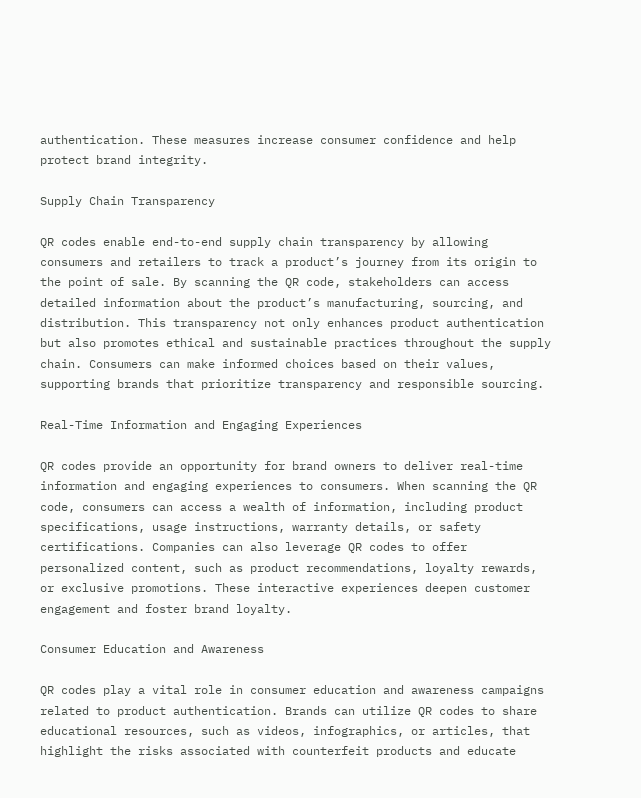authentication. These measures increase consumer confidence and help protect brand integrity.

Supply Chain Transparency

QR codes enable end-to-end supply chain transparency by allowing consumers and retailers to track a product’s journey from its origin to the point of sale. By scanning the QR code, stakeholders can access detailed information about the product’s manufacturing, sourcing, and distribution. This transparency not only enhances product authentication but also promotes ethical and sustainable practices throughout the supply chain. Consumers can make informed choices based on their values, supporting brands that prioritize transparency and responsible sourcing.

Real-Time Information and Engaging Experiences

QR codes provide an opportunity for brand owners to deliver real-time information and engaging experiences to consumers. When scanning the QR code, consumers can access a wealth of information, including product specifications, usage instructions, warranty details, or safety certifications. Companies can also leverage QR codes to offer personalized content, such as product recommendations, loyalty rewards, or exclusive promotions. These interactive experiences deepen customer engagement and foster brand loyalty.

Consumer Education and Awareness

QR codes play a vital role in consumer education and awareness campaigns related to product authentication. Brands can utilize QR codes to share educational resources, such as videos, infographics, or articles, that highlight the risks associated with counterfeit products and educate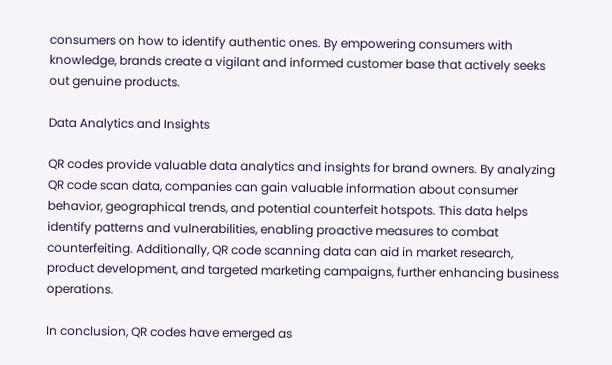consumers on how to identify authentic ones. By empowering consumers with knowledge, brands create a vigilant and informed customer base that actively seeks out genuine products.

Data Analytics and Insights

QR codes provide valuable data analytics and insights for brand owners. By analyzing QR code scan data, companies can gain valuable information about consumer behavior, geographical trends, and potential counterfeit hotspots. This data helps identify patterns and vulnerabilities, enabling proactive measures to combat counterfeiting. Additionally, QR code scanning data can aid in market research, product development, and targeted marketing campaigns, further enhancing business operations.

In conclusion, QR codes have emerged as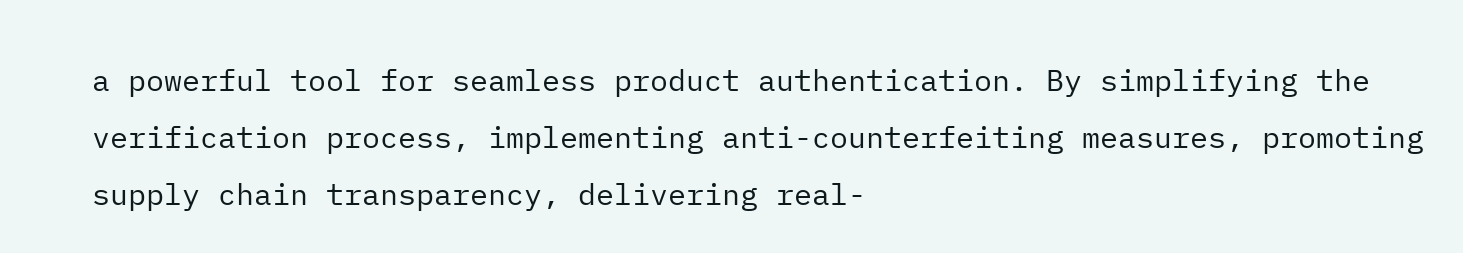a powerful tool for seamless product authentication. By simplifying the verification process, implementing anti-counterfeiting measures, promoting supply chain transparency, delivering real-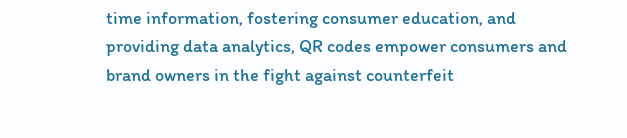time information, fostering consumer education, and providing data analytics, QR codes empower consumers and brand owners in the fight against counterfeit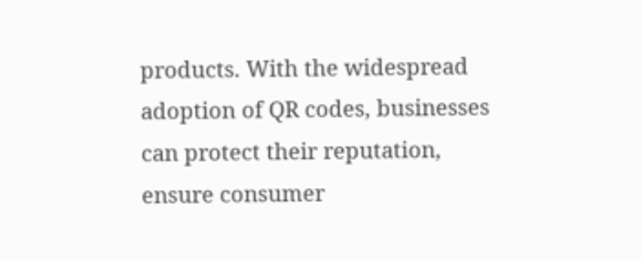products. With the widespread adoption of QR codes, businesses can protect their reputation, ensure consumer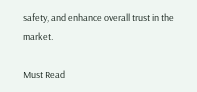safety, and enhance overall trust in the market.

Must Read